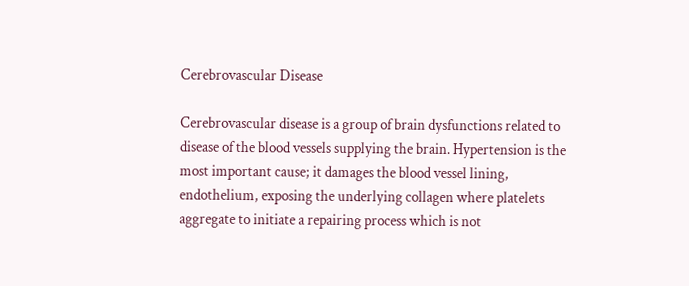Cerebrovascular Disease

Cerebrovascular disease is a group of brain dysfunctions related to disease of the blood vessels supplying the brain. Hypertension is the most important cause; it damages the blood vessel lining, endothelium, exposing the underlying collagen where platelets aggregate to initiate a repairing process which is not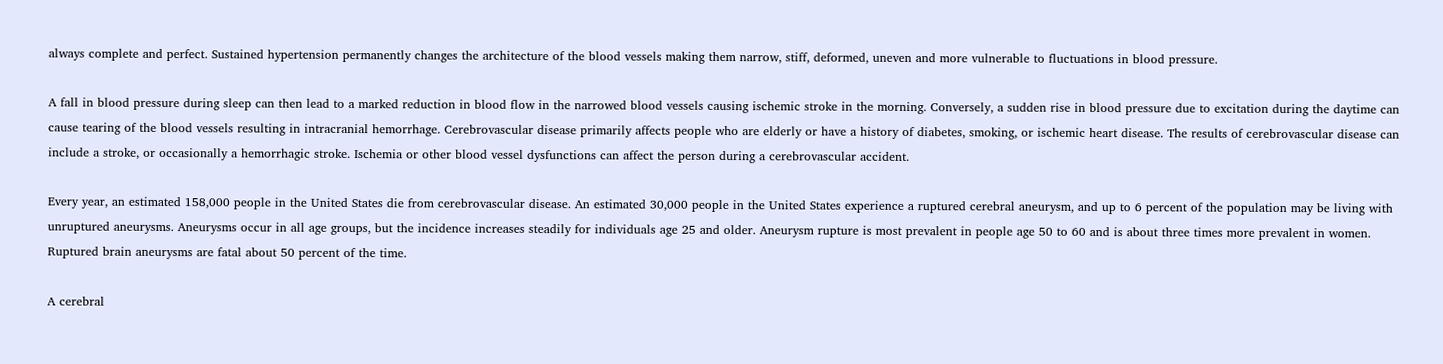always complete and perfect. Sustained hypertension permanently changes the architecture of the blood vessels making them narrow, stiff, deformed, uneven and more vulnerable to fluctuations in blood pressure.

A fall in blood pressure during sleep can then lead to a marked reduction in blood flow in the narrowed blood vessels causing ischemic stroke in the morning. Conversely, a sudden rise in blood pressure due to excitation during the daytime can cause tearing of the blood vessels resulting in intracranial hemorrhage. Cerebrovascular disease primarily affects people who are elderly or have a history of diabetes, smoking, or ischemic heart disease. The results of cerebrovascular disease can include a stroke, or occasionally a hemorrhagic stroke. Ischemia or other blood vessel dysfunctions can affect the person during a cerebrovascular accident.

Every year, an estimated 158,000 people in the United States die from cerebrovascular disease. An estimated 30,000 people in the United States experience a ruptured cerebral aneurysm, and up to 6 percent of the population may be living with unruptured aneurysms. Aneurysms occur in all age groups, but the incidence increases steadily for individuals age 25 and older. Aneurysm rupture is most prevalent in people age 50 to 60 and is about three times more prevalent in women. Ruptured brain aneurysms are fatal about 50 percent of the time.

A cerebral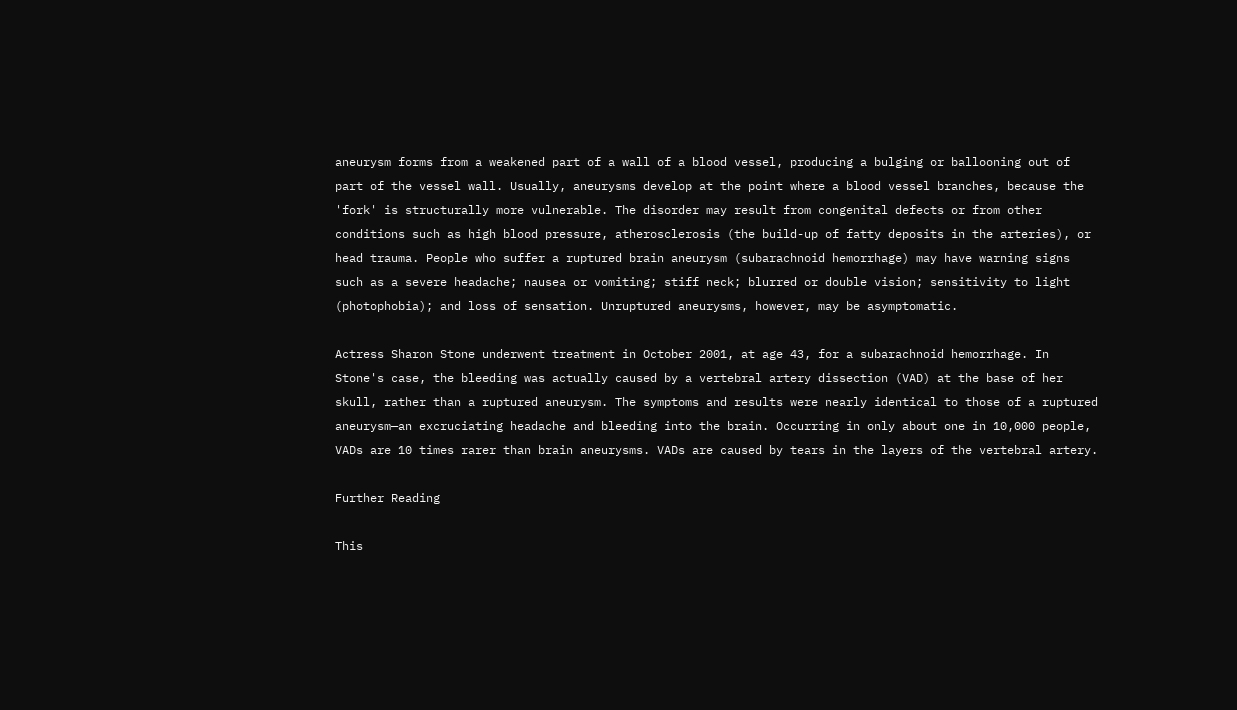aneurysm forms from a weakened part of a wall of a blood vessel, producing a bulging or ballooning out of part of the vessel wall. Usually, aneurysms develop at the point where a blood vessel branches, because the 'fork' is structurally more vulnerable. The disorder may result from congenital defects or from other conditions such as high blood pressure, atherosclerosis (the build-up of fatty deposits in the arteries), or head trauma. People who suffer a ruptured brain aneurysm (subarachnoid hemorrhage) may have warning signs such as a severe headache; nausea or vomiting; stiff neck; blurred or double vision; sensitivity to light (photophobia); and loss of sensation. Unruptured aneurysms, however, may be asymptomatic.

Actress Sharon Stone underwent treatment in October 2001, at age 43, for a subarachnoid hemorrhage. In Stone's case, the bleeding was actually caused by a vertebral artery dissection (VAD) at the base of her skull, rather than a ruptured aneurysm. The symptoms and results were nearly identical to those of a ruptured aneurysm—an excruciating headache and bleeding into the brain. Occurring in only about one in 10,000 people, VADs are 10 times rarer than brain aneurysms. VADs are caused by tears in the layers of the vertebral artery.

Further Reading

This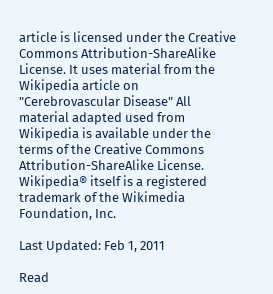article is licensed under the Creative Commons Attribution-ShareAlike License. It uses material from the Wikipedia article on "Cerebrovascular Disease" All material adapted used from Wikipedia is available under the terms of the Creative Commons Attribution-ShareAlike License. Wikipedia® itself is a registered trademark of the Wikimedia Foundation, Inc.

Last Updated: Feb 1, 2011

Read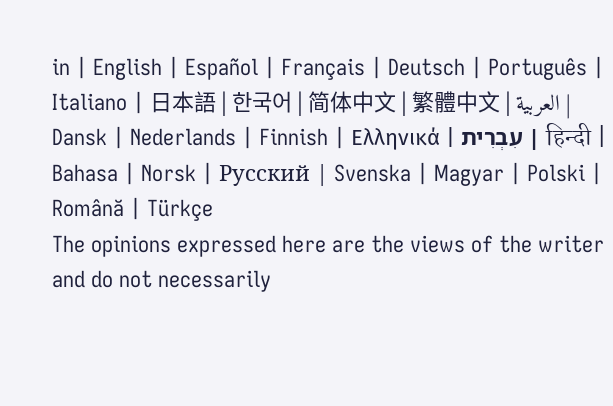in | English | Español | Français | Deutsch | Português | Italiano | 日本語 | 한국어 | 简体中文 | 繁體中文 | العربية | Dansk | Nederlands | Finnish | Ελληνικά | עִבְרִית | हिन्दी | Bahasa | Norsk | Русский | Svenska | Magyar | Polski | Română | Türkçe
The opinions expressed here are the views of the writer and do not necessarily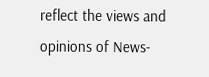reflect the views and opinions of News-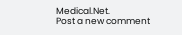Medical.Net.
Post a new comment